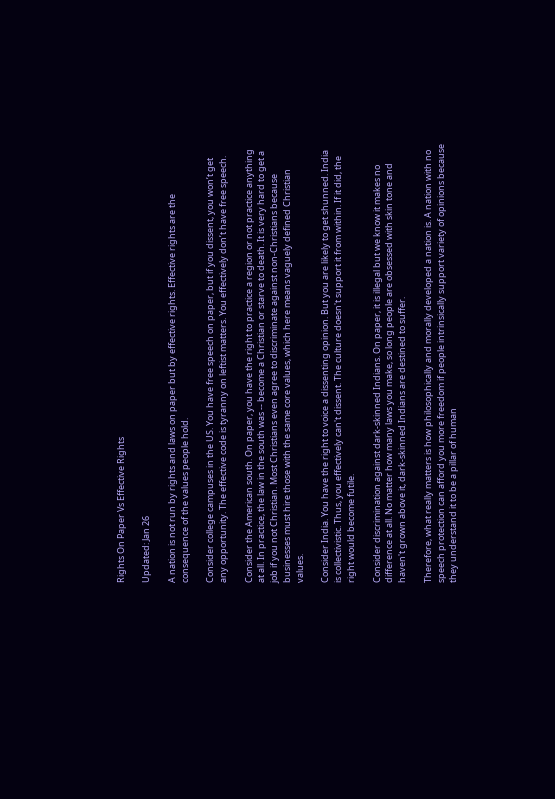Rights On Paper Vs Effective Rights

Updated: Jan 26

A nation is not run by rights and laws on paper but by effective rights. Effective rights are the consequence of the values people hold.

Consider college campuses in the US. You have free speech on paper, but if you dissent, you won’t get any opportunity. The effective code is tyranny on leftist matters. You effectively don’t have free speech.

Consider the American south. On paper, you have the right to practice a region or not practice anything at all. In practice, the law in the south was -- become a Christian or starve to death. It is very hard to get a job if you not Christian. Most Christians even agree to discriminate against non-Christians because businesses must hire those with the same core values, which here means vaguely defined Christian values.

Consider India. You have the right to voice a dissenting opinion. But you are likely to get shunned. India is collectivistic. Thus, you effectively can't dissent. The culture doesn't support it from within. If it did, the right would become futile.

Consider discrimination against dark-skinned Indians. On paper, it is illegal but we know it makes no difference at all. No matter how many laws you make, so long people are obsessed with skin tone and haven't grown above it, dark-skinned Indians are destined to suffer.

Therefore, what really matters is how philosophically and morally developed a nation is. A nation with no speech protection can afford you more freedom if people intrinsically support variety of opinions because they understand it to be a pillar of human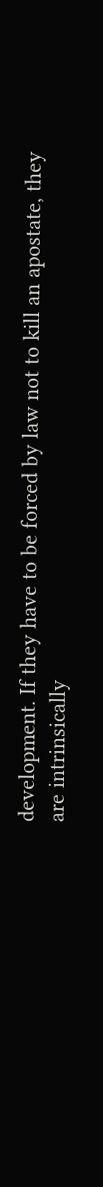development. If they have to be forced by law not to kill an apostate, they are intrinsically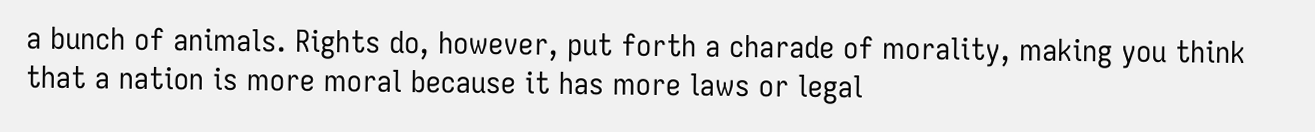a bunch of animals. Rights do, however, put forth a charade of morality, making you think that a nation is more moral because it has more laws or legal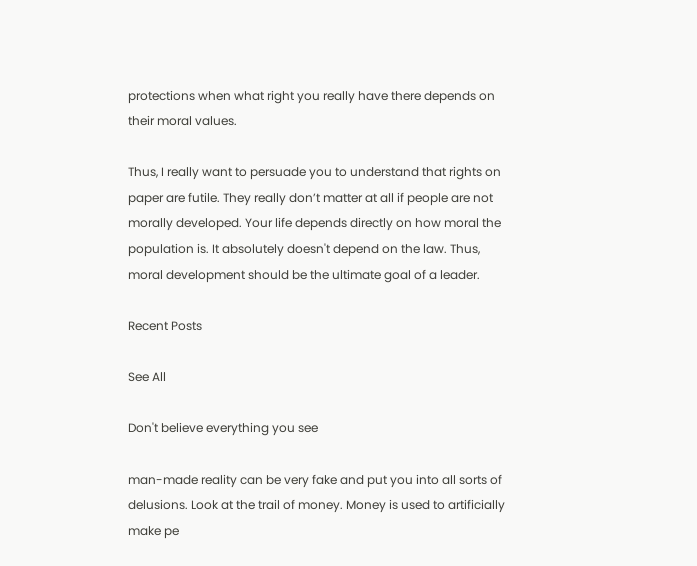protections when what right you really have there depends on their moral values.

Thus, I really want to persuade you to understand that rights on paper are futile. They really don’t matter at all if people are not morally developed. Your life depends directly on how moral the population is. It absolutely doesn't depend on the law. Thus, moral development should be the ultimate goal of a leader.

Recent Posts

See All

Don't believe everything you see

man-made reality can be very fake and put you into all sorts of delusions. Look at the trail of money. Money is used to artificially make pe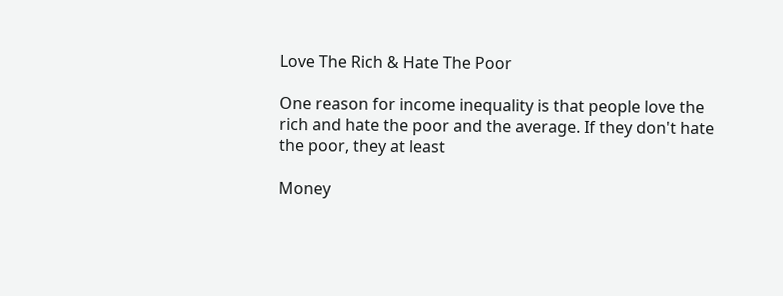Love The Rich & Hate The Poor

One reason for income inequality is that people love the rich and hate the poor and the average. If they don't hate the poor, they at least

Money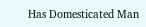Has Domesticated Man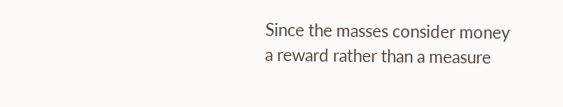Since the masses consider money a reward rather than a measure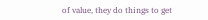of value, they do things to get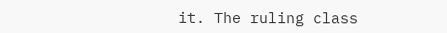it. The ruling class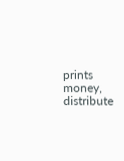prints money, distribute